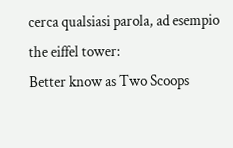cerca qualsiasi parola, ad esempio the eiffel tower:
Better know as Two Scoops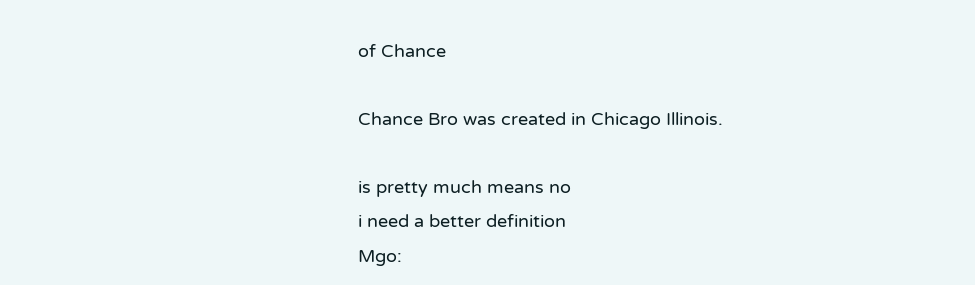of Chance

Chance Bro was created in Chicago Illinois.

is pretty much means no
i need a better definition
Mgo: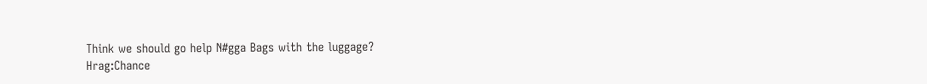Think we should go help N#gga Bags with the luggage?
Hrag:Chance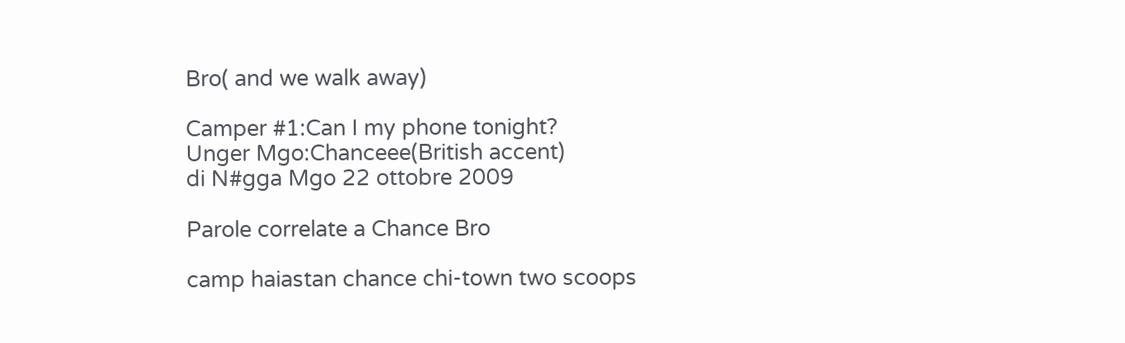Bro( and we walk away)

Camper #1:Can I my phone tonight?
Unger Mgo:Chanceee(British accent)
di N#gga Mgo 22 ottobre 2009

Parole correlate a Chance Bro

camp haiastan chance chi-town two scoops